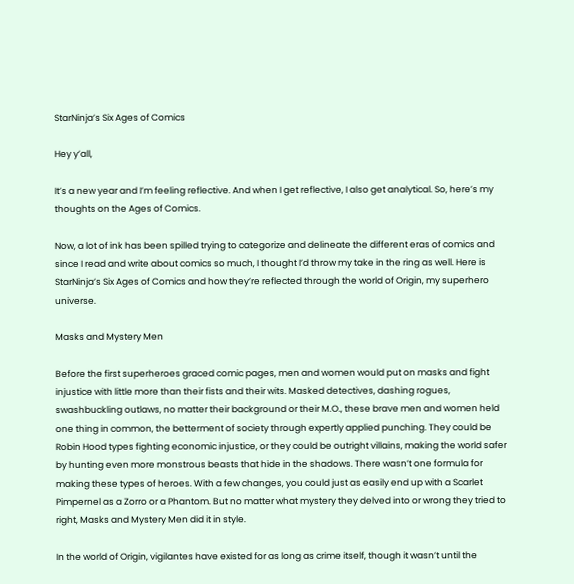StarNinja’s Six Ages of Comics

Hey y’all,

It’s a new year and I’m feeling reflective. And when I get reflective, I also get analytical. So, here’s my thoughts on the Ages of Comics.

Now, a lot of ink has been spilled trying to categorize and delineate the different eras of comics and since I read and write about comics so much, I thought I’d throw my take in the ring as well. Here is StarNinja’s Six Ages of Comics and how they’re reflected through the world of Origin, my superhero universe.

Masks and Mystery Men

Before the first superheroes graced comic pages, men and women would put on masks and fight injustice with little more than their fists and their wits. Masked detectives, dashing rogues, swashbuckling outlaws, no matter their background or their M.O., these brave men and women held one thing in common, the betterment of society through expertly applied punching. They could be Robin Hood types fighting economic injustice, or they could be outright villains, making the world safer by hunting even more monstrous beasts that hide in the shadows. There wasn’t one formula for making these types of heroes. With a few changes, you could just as easily end up with a Scarlet Pimpernel as a Zorro or a Phantom. But no matter what mystery they delved into or wrong they tried to right, Masks and Mystery Men did it in style.

In the world of Origin, vigilantes have existed for as long as crime itself, though it wasn’t until the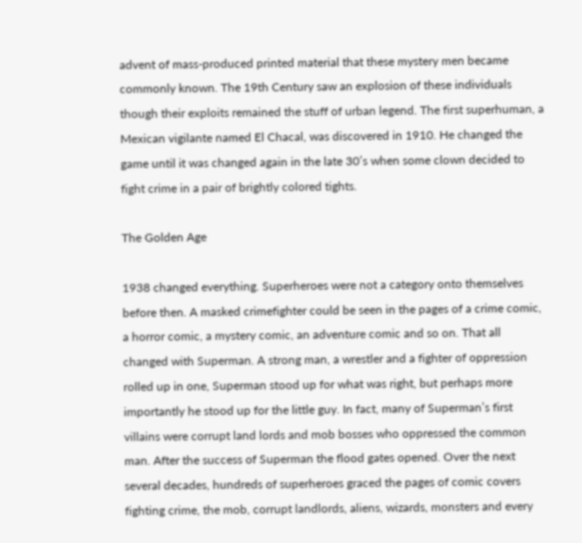advent of mass-produced printed material that these mystery men became commonly known. The 19th Century saw an explosion of these individuals though their exploits remained the stuff of urban legend. The first superhuman, a Mexican vigilante named El Chacal, was discovered in 1910. He changed the game until it was changed again in the late 30’s when some clown decided to fight crime in a pair of brightly colored tights.

The Golden Age

1938 changed everything. Superheroes were not a category onto themselves before then. A masked crimefighter could be seen in the pages of a crime comic, a horror comic, a mystery comic, an adventure comic and so on. That all changed with Superman. A strong man, a wrestler and a fighter of oppression rolled up in one, Superman stood up for what was right, but perhaps more importantly he stood up for the little guy. In fact, many of Superman’s first villains were corrupt land lords and mob bosses who oppressed the common man. After the success of Superman the flood gates opened. Over the next several decades, hundreds of superheroes graced the pages of comic covers fighting crime, the mob, corrupt landlords, aliens, wizards, monsters and every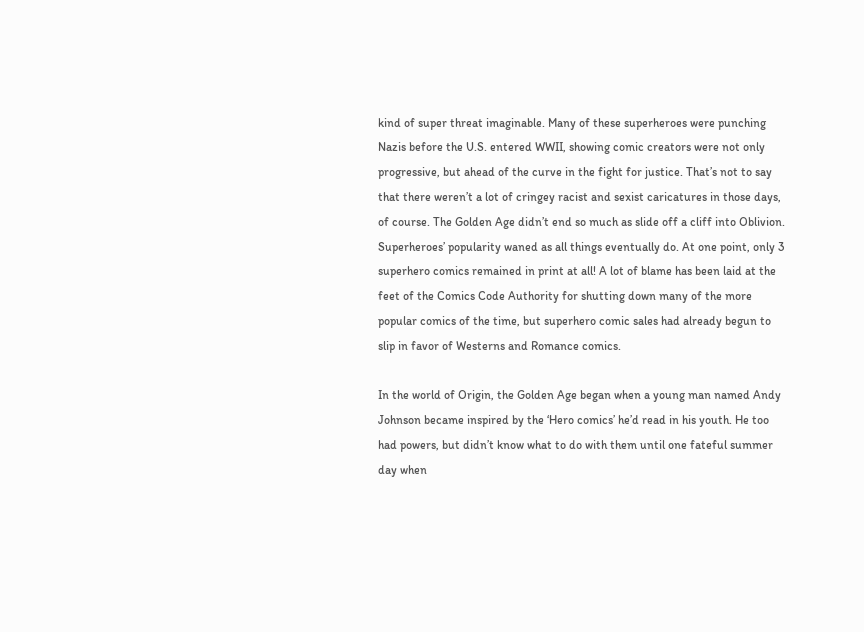kind of super threat imaginable. Many of these superheroes were punching Nazis before the U.S. entered WWII, showing comic creators were not only progressive, but ahead of the curve in the fight for justice. That’s not to say that there weren’t a lot of cringey racist and sexist caricatures in those days, of course. The Golden Age didn’t end so much as slide off a cliff into Oblivion. Superheroes’ popularity waned as all things eventually do. At one point, only 3 superhero comics remained in print at all! A lot of blame has been laid at the feet of the Comics Code Authority for shutting down many of the more popular comics of the time, but superhero comic sales had already begun to slip in favor of Westerns and Romance comics.

In the world of Origin, the Golden Age began when a young man named Andy Johnson became inspired by the ‘Hero comics’ he’d read in his youth. He too had powers, but didn’t know what to do with them until one fateful summer day when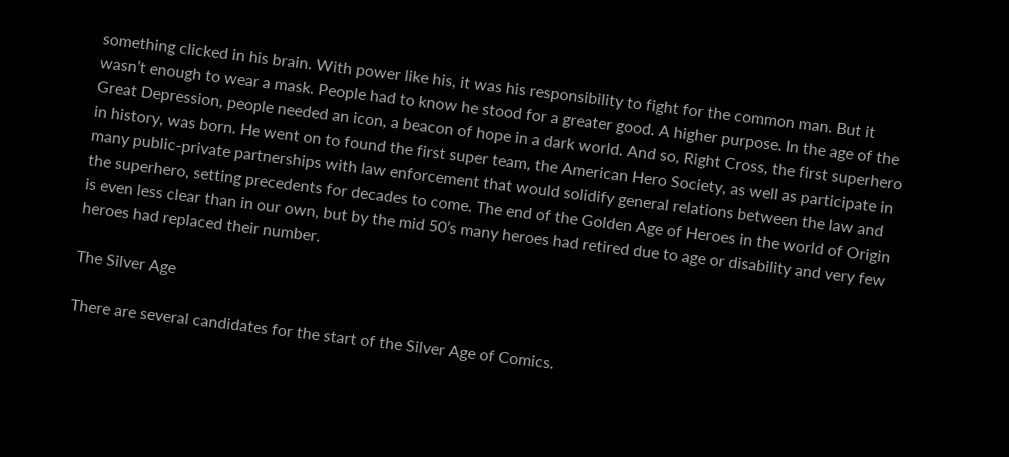something clicked in his brain. With power like his, it was his responsibility to fight for the common man. But it wasn’t enough to wear a mask. People had to know he stood for a greater good. A higher purpose. In the age of the Great Depression, people needed an icon, a beacon of hope in a dark world. And so, Right Cross, the first superhero in history, was born. He went on to found the first super team, the American Hero Society, as well as participate in many public-private partnerships with law enforcement that would solidify general relations between the law and the superhero, setting precedents for decades to come. The end of the Golden Age of Heroes in the world of Origin is even less clear than in our own, but by the mid 50’s many heroes had retired due to age or disability and very few heroes had replaced their number.

The Silver Age

There are several candidates for the start of the Silver Age of Comics.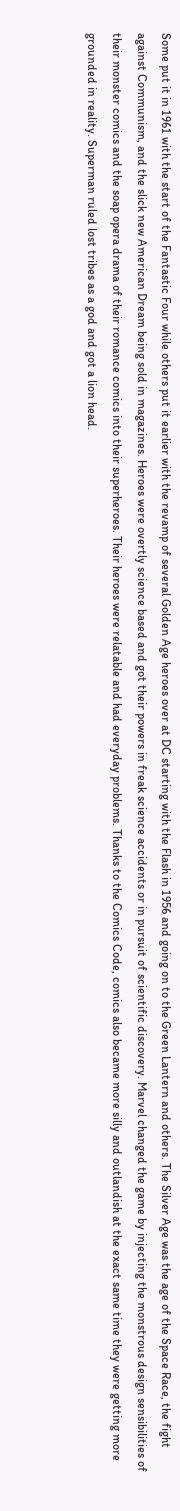Some put it in 1961 with the start of the Fantastic Four while others put it earlier with the revamp of several Golden Age heroes over at DC starting with the Flash in 1956 and going on to the Green Lantern and others. The Silver Age was the age of the Space Race, the fight against Communism, and the slick new American Dream being sold in magazines. Heroes were overtly science based and got their powers in freak science accidents or in pursuit of scientific discovery. Marvel changed the game by injecting the monstrous design sensibilities of their monster comics and the soap opera drama of their romance comics into their superheroes. Their heroes were relatable and had everyday problems. Thanks to the Comics Code, comics also became more silly and outlandish at the exact same time they were getting more grounded in reality. Superman ruled lost tribes as a god and got a lion head.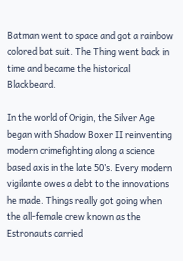Batman went to space and got a rainbow colored bat suit. The Thing went back in time and became the historical Blackbeard.

In the world of Origin, the Silver Age began with Shadow Boxer II reinventing modern crimefighting along a science based axis in the late 50’s. Every modern vigilante owes a debt to the innovations he made. Things really got going when the all-female crew known as the Estronauts carried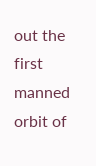out the first manned orbit of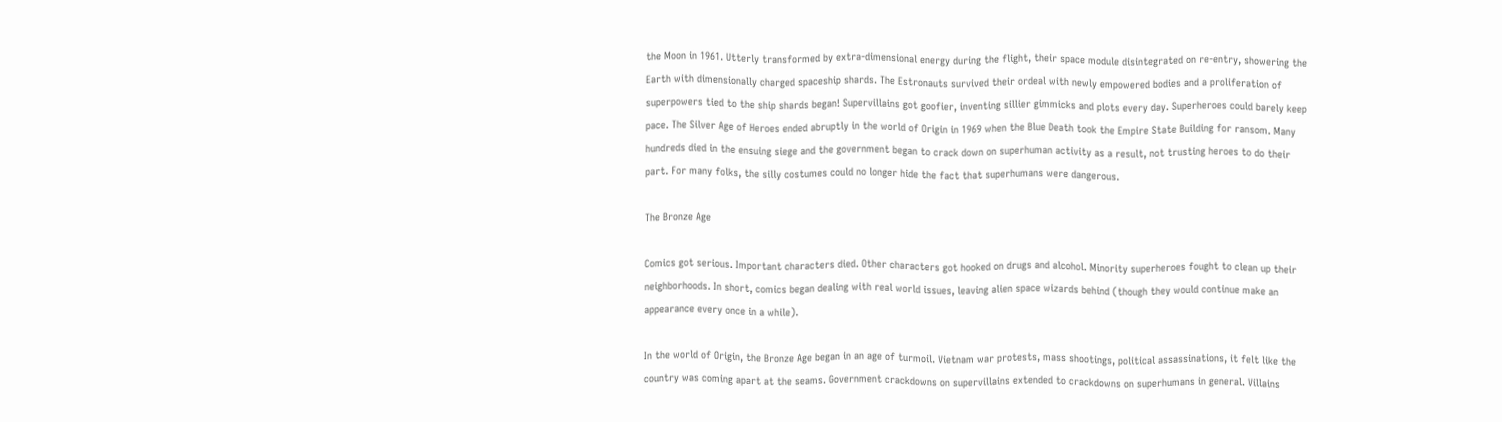the Moon in 1961. Utterly transformed by extra-dimensional energy during the flight, their space module disintegrated on re-entry, showering the Earth with dimensionally charged spaceship shards. The Estronauts survived their ordeal with newly empowered bodies and a proliferation of superpowers tied to the ship shards began! Supervillains got goofier, inventing sillier gimmicks and plots every day. Superheroes could barely keep pace. The Silver Age of Heroes ended abruptly in the world of Origin in 1969 when the Blue Death took the Empire State Building for ransom. Many hundreds died in the ensuing siege and the government began to crack down on superhuman activity as a result, not trusting heroes to do their part. For many folks, the silly costumes could no longer hide the fact that superhumans were dangerous.

The Bronze Age

Comics got serious. Important characters died. Other characters got hooked on drugs and alcohol. Minority superheroes fought to clean up their neighborhoods. In short, comics began dealing with real world issues, leaving alien space wizards behind (though they would continue make an appearance every once in a while).

In the world of Origin, the Bronze Age began in an age of turmoil. Vietnam war protests, mass shootings, political assassinations, it felt like the country was coming apart at the seams. Government crackdowns on supervillains extended to crackdowns on superhumans in general. Villains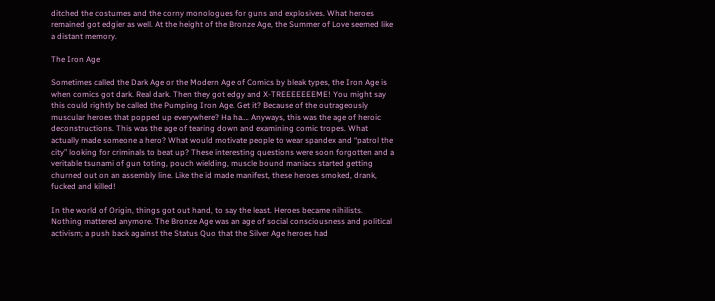ditched the costumes and the corny monologues for guns and explosives. What heroes remained got edgier as well. At the height of the Bronze Age, the Summer of Love seemed like a distant memory.

The Iron Age

Sometimes called the Dark Age or the Modern Age of Comics by bleak types, the Iron Age is when comics got dark. Real dark. Then they got edgy and X-TREEEEEEEME! You might say this could rightly be called the Pumping Iron Age. Get it? Because of the outrageously muscular heroes that popped up everywhere? Ha ha…. Anyways, this was the age of heroic deconstructions. This was the age of tearing down and examining comic tropes. What actually made someone a hero? What would motivate people to wear spandex and “patrol the city” looking for criminals to beat up? These interesting questions were soon forgotten and a veritable tsunami of gun toting, pouch wielding, muscle bound maniacs started getting churned out on an assembly line. Like the id made manifest, these heroes smoked, drank, fucked and killed!

In the world of Origin, things got out hand, to say the least. Heroes became nihilists. Nothing mattered anymore. The Bronze Age was an age of social consciousness and political activism; a push back against the Status Quo that the Silver Age heroes had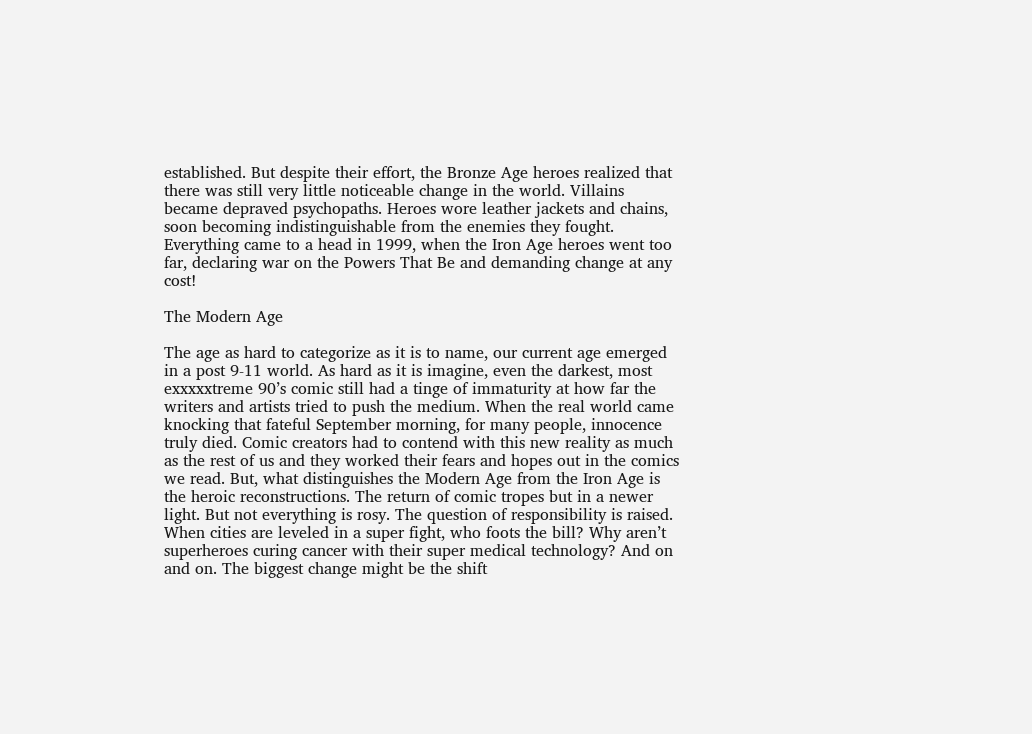established. But despite their effort, the Bronze Age heroes realized that there was still very little noticeable change in the world. Villains became depraved psychopaths. Heroes wore leather jackets and chains, soon becoming indistinguishable from the enemies they fought. Everything came to a head in 1999, when the Iron Age heroes went too far, declaring war on the Powers That Be and demanding change at any cost!

The Modern Age

The age as hard to categorize as it is to name, our current age emerged in a post 9-11 world. As hard as it is imagine, even the darkest, most exxxxxtreme 90’s comic still had a tinge of immaturity at how far the writers and artists tried to push the medium. When the real world came knocking that fateful September morning, for many people, innocence truly died. Comic creators had to contend with this new reality as much as the rest of us and they worked their fears and hopes out in the comics we read. But, what distinguishes the Modern Age from the Iron Age is the heroic reconstructions. The return of comic tropes but in a newer light. But not everything is rosy. The question of responsibility is raised. When cities are leveled in a super fight, who foots the bill? Why aren’t superheroes curing cancer with their super medical technology? And on and on. The biggest change might be the shift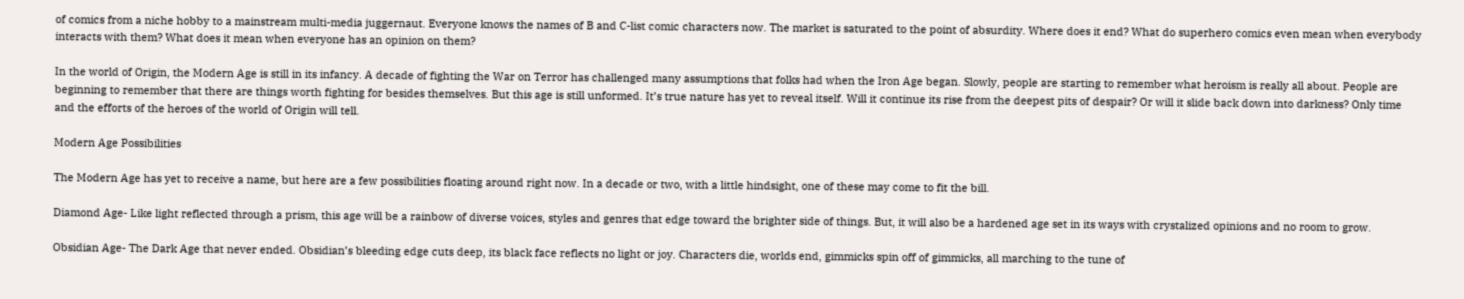of comics from a niche hobby to a mainstream multi-media juggernaut. Everyone knows the names of B and C-list comic characters now. The market is saturated to the point of absurdity. Where does it end? What do superhero comics even mean when everybody interacts with them? What does it mean when everyone has an opinion on them?

In the world of Origin, the Modern Age is still in its infancy. A decade of fighting the War on Terror has challenged many assumptions that folks had when the Iron Age began. Slowly, people are starting to remember what heroism is really all about. People are beginning to remember that there are things worth fighting for besides themselves. But this age is still unformed. It’s true nature has yet to reveal itself. Will it continue its rise from the deepest pits of despair? Or will it slide back down into darkness? Only time and the efforts of the heroes of the world of Origin will tell.

Modern Age Possibilities

The Modern Age has yet to receive a name, but here are a few possibilities floating around right now. In a decade or two, with a little hindsight, one of these may come to fit the bill.

Diamond Age- Like light reflected through a prism, this age will be a rainbow of diverse voices, styles and genres that edge toward the brighter side of things. But, it will also be a hardened age set in its ways with crystalized opinions and no room to grow.

Obsidian Age- The Dark Age that never ended. Obsidian’s bleeding edge cuts deep, its black face reflects no light or joy. Characters die, worlds end, gimmicks spin off of gimmicks, all marching to the tune of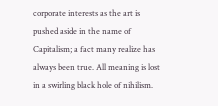corporate interests as the art is pushed aside in the name of Capitalism; a fact many realize has always been true. All meaning is lost in a swirling black hole of nihilism.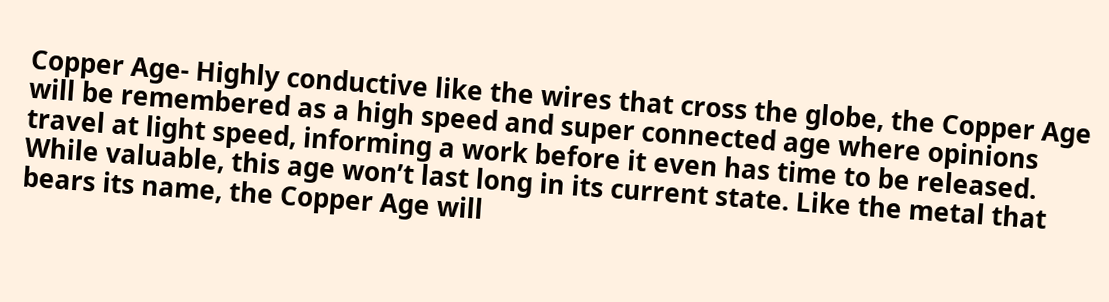Copper Age- Highly conductive like the wires that cross the globe, the Copper Age will be remembered as a high speed and super connected age where opinions travel at light speed, informing a work before it even has time to be released. While valuable, this age won’t last long in its current state. Like the metal that bears its name, the Copper Age will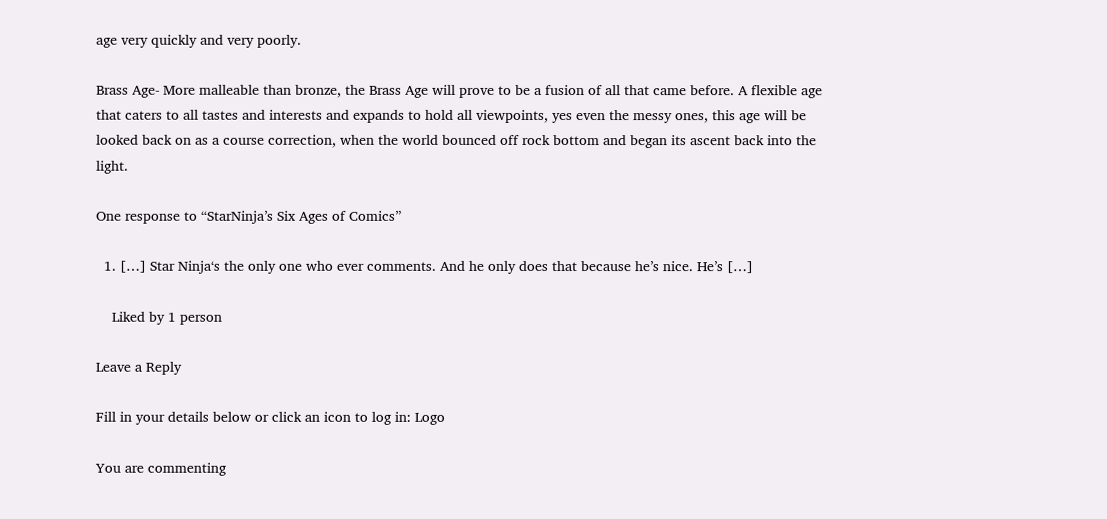age very quickly and very poorly.

Brass Age- More malleable than bronze, the Brass Age will prove to be a fusion of all that came before. A flexible age that caters to all tastes and interests and expands to hold all viewpoints, yes even the messy ones, this age will be looked back on as a course correction, when the world bounced off rock bottom and began its ascent back into the light.

One response to “StarNinja’s Six Ages of Comics”

  1. […] Star Ninja‘s the only one who ever comments. And he only does that because he’s nice. He’s […]

    Liked by 1 person

Leave a Reply

Fill in your details below or click an icon to log in: Logo

You are commenting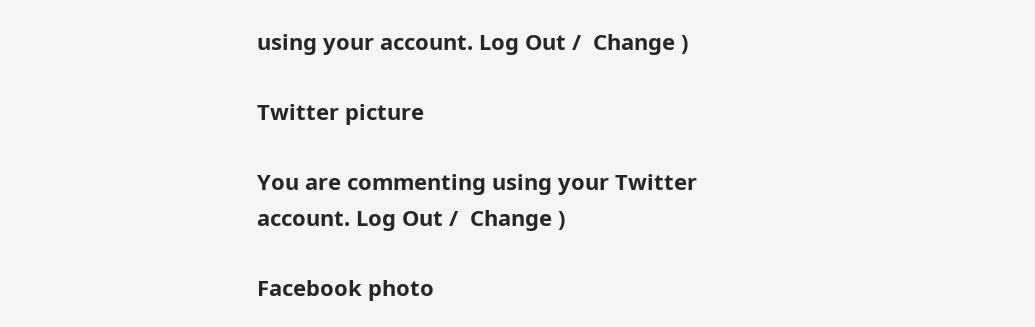using your account. Log Out /  Change )

Twitter picture

You are commenting using your Twitter account. Log Out /  Change )

Facebook photo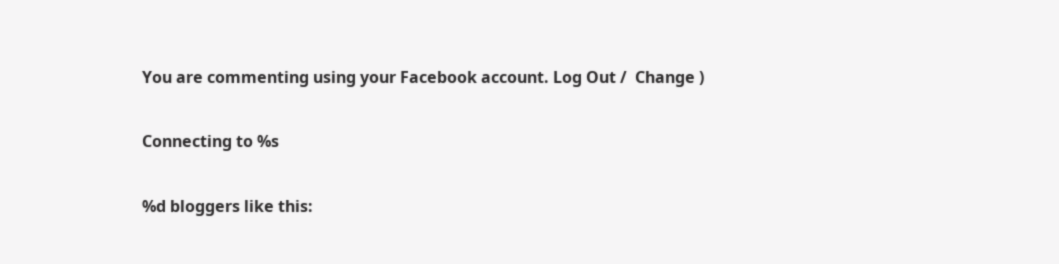You are commenting using your Facebook account. Log Out /  Change )

Connecting to %s

%d bloggers like this: